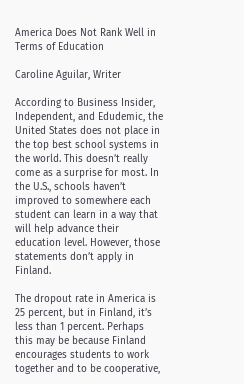America Does Not Rank Well in Terms of Education

Caroline Aguilar, Writer

According to Business Insider, Independent, and Edudemic, the United States does not place in the top best school systems in the world. This doesn’t really come as a surprise for most. In the U.S., schools haven’t improved to somewhere each student can learn in a way that will help advance their education level. However, those statements don’t apply in Finland.

The dropout rate in America is 25 percent, but in Finland, it’s less than 1 percent. Perhaps this may be because Finland encourages students to work together and to be cooperative,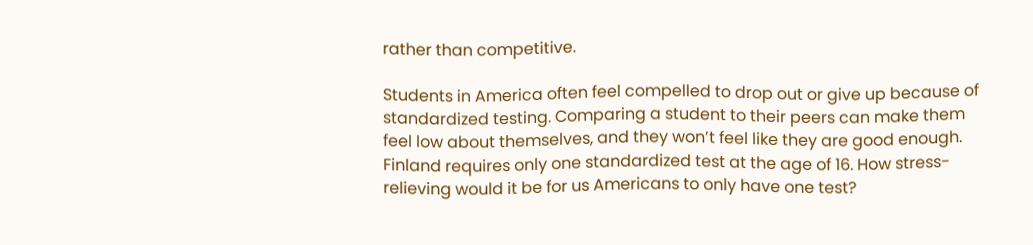rather than competitive.

Students in America often feel compelled to drop out or give up because of standardized testing. Comparing a student to their peers can make them feel low about themselves, and they won’t feel like they are good enough. Finland requires only one standardized test at the age of 16. How stress-relieving would it be for us Americans to only have one test?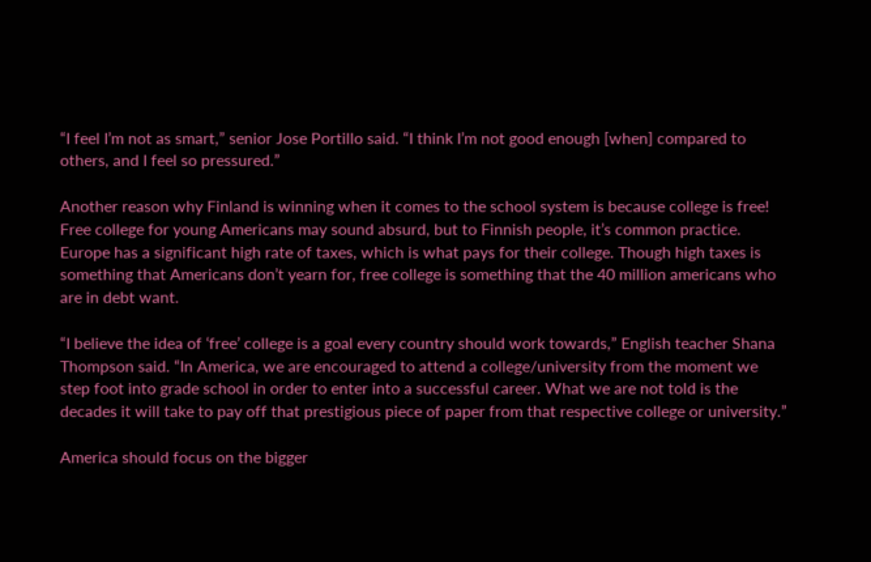“I feel I’m not as smart,” senior Jose Portillo said. “I think I’m not good enough [when] compared to others, and I feel so pressured.”

Another reason why Finland is winning when it comes to the school system is because college is free! Free college for young Americans may sound absurd, but to Finnish people, it’s common practice. Europe has a significant high rate of taxes, which is what pays for their college. Though high taxes is something that Americans don’t yearn for, free college is something that the 40 million americans who are in debt want.

“I believe the idea of ‘free’ college is a goal every country should work towards,” English teacher Shana Thompson said. “In America, we are encouraged to attend a college/university from the moment we step foot into grade school in order to enter into a successful career. What we are not told is the decades it will take to pay off that prestigious piece of paper from that respective college or university.”

America should focus on the bigger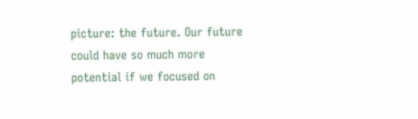picture: the future. Our future could have so much more potential if we focused on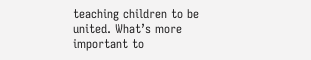teaching children to be united. What’s more important to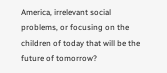America, irrelevant social problems, or focusing on the children of today that will be the future of tomorrow?